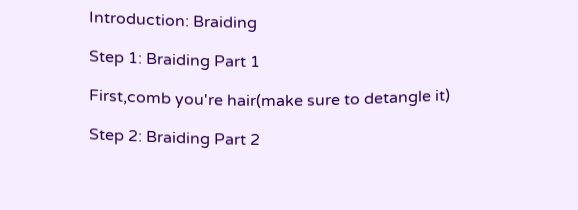Introduction: Braiding

Step 1: Braiding Part 1

First,comb you're hair(make sure to detangle it)

Step 2: Braiding Part 2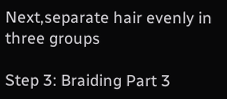Next,separate hair evenly in three groups

Step 3: Braiding Part 3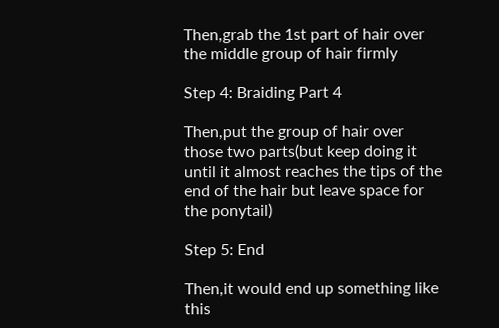Then,grab the 1st part of hair over the middle group of hair firmly

Step 4: Braiding Part 4

Then,put the group of hair over those two parts(but keep doing it until it almost reaches the tips of the end of the hair but leave space for the ponytail)

Step 5: End

Then,it would end up something like this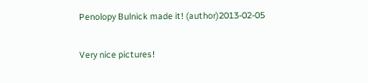Penolopy Bulnick made it! (author)2013-02-05

Very nice pictures!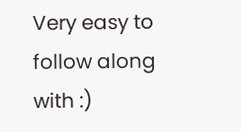Very easy to follow along with :)